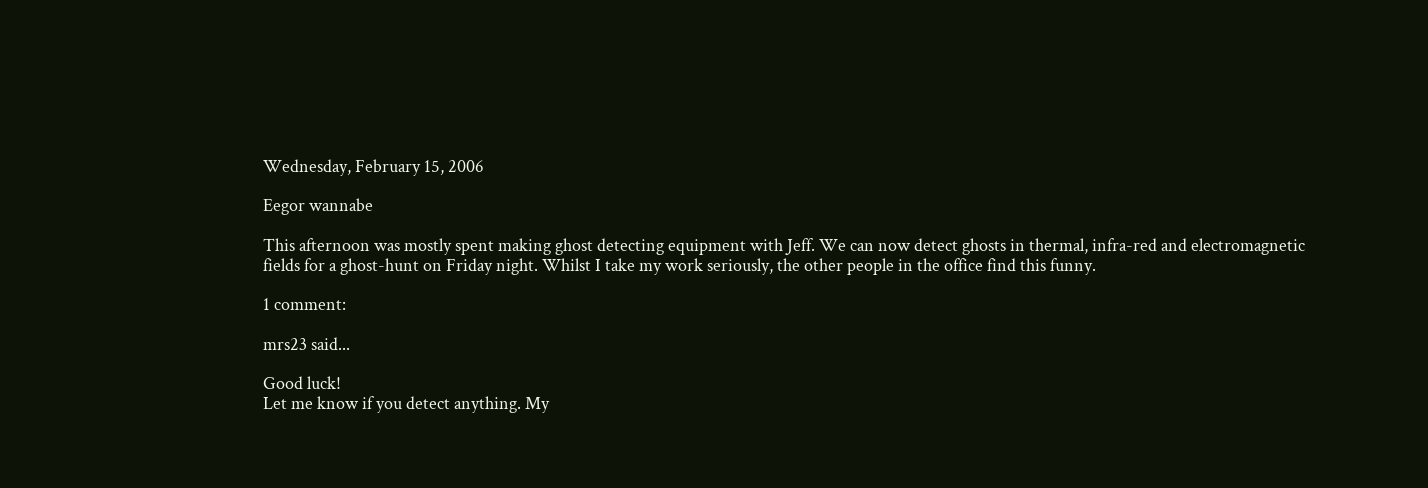Wednesday, February 15, 2006

Eegor wannabe

This afternoon was mostly spent making ghost detecting equipment with Jeff. We can now detect ghosts in thermal, infra-red and electromagnetic fields for a ghost-hunt on Friday night. Whilst I take my work seriously, the other people in the office find this funny.

1 comment:

mrs23 said...

Good luck!
Let me know if you detect anything. My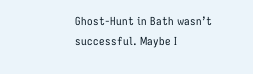Ghost-Hunt in Bath wasn’t successful. Maybe I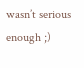wasn’t serious enough ;)